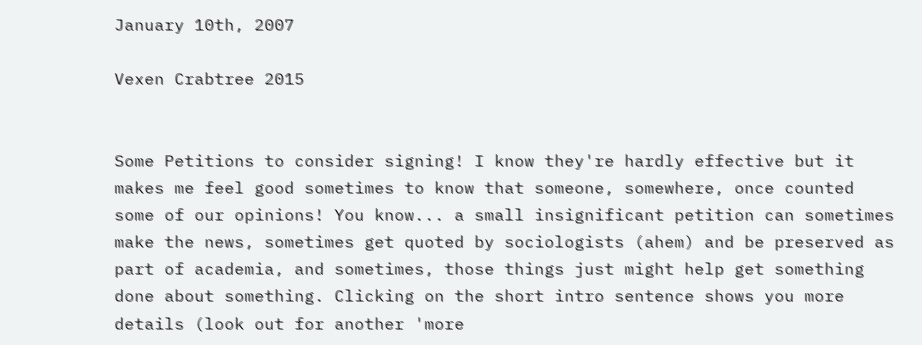January 10th, 2007

Vexen Crabtree 2015


Some Petitions to consider signing! I know they're hardly effective but it makes me feel good sometimes to know that someone, somewhere, once counted some of our opinions! You know... a small insignificant petition can sometimes make the news, sometimes get quoted by sociologists (ahem) and be preserved as part of academia, and sometimes, those things just might help get something done about something. Clicking on the short intro sentence shows you more details (look out for another 'more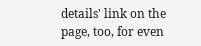details' link on the page, too, for even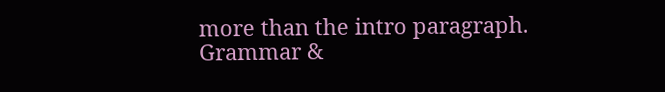more than the intro paragraph. Grammar &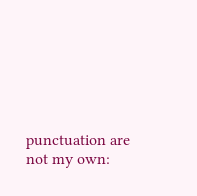punctuation are not my own: